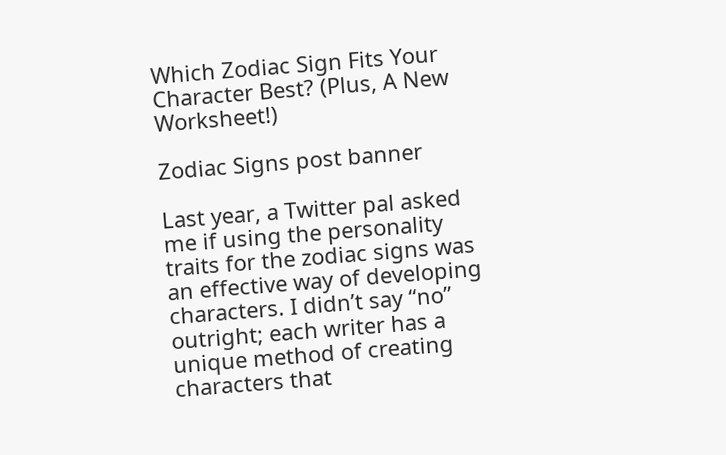Which Zodiac Sign Fits Your Character Best? (Plus, A New Worksheet!)

Zodiac Signs post banner

Last year, a Twitter pal asked me if using the personality traits for the zodiac signs was an effective way of developing characters. I didn’t say “no” outright; each writer has a unique method of creating characters that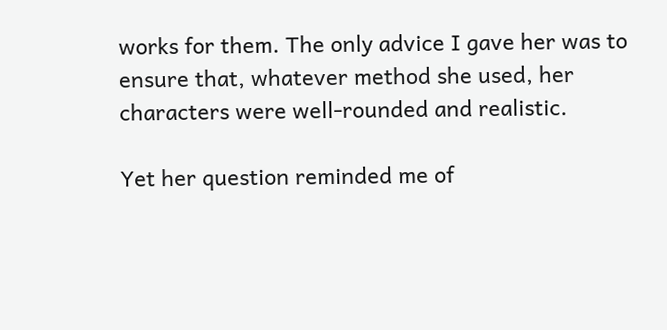works for them. The only advice I gave her was to ensure that, whatever method she used, her characters were well-rounded and realistic.

Yet her question reminded me of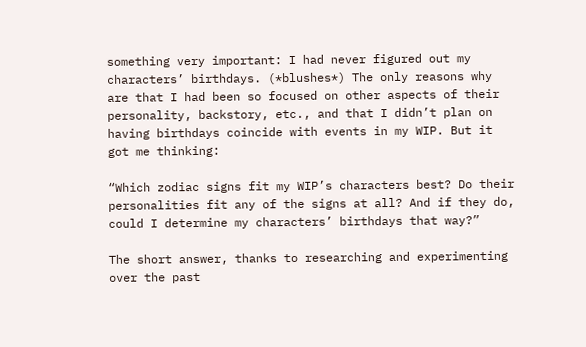something very important: I had never figured out my characters’ birthdays. (*blushes*) The only reasons why are that I had been so focused on other aspects of their personality, backstory, etc., and that I didn’t plan on having birthdays coincide with events in my WIP. But it got me thinking:

“Which zodiac signs fit my WIP’s characters best? Do their personalities fit any of the signs at all? And if they do, could I determine my characters’ birthdays that way?”

The short answer, thanks to researching and experimenting over the past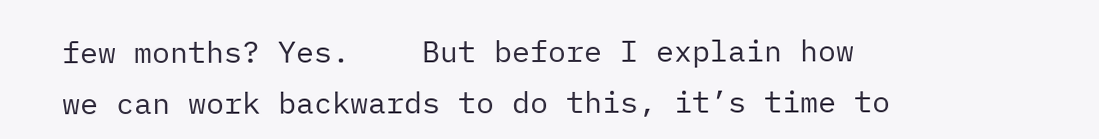few months? Yes.    But before I explain how we can work backwards to do this, it’s time to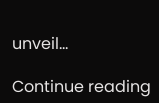unveil…

Continue reading